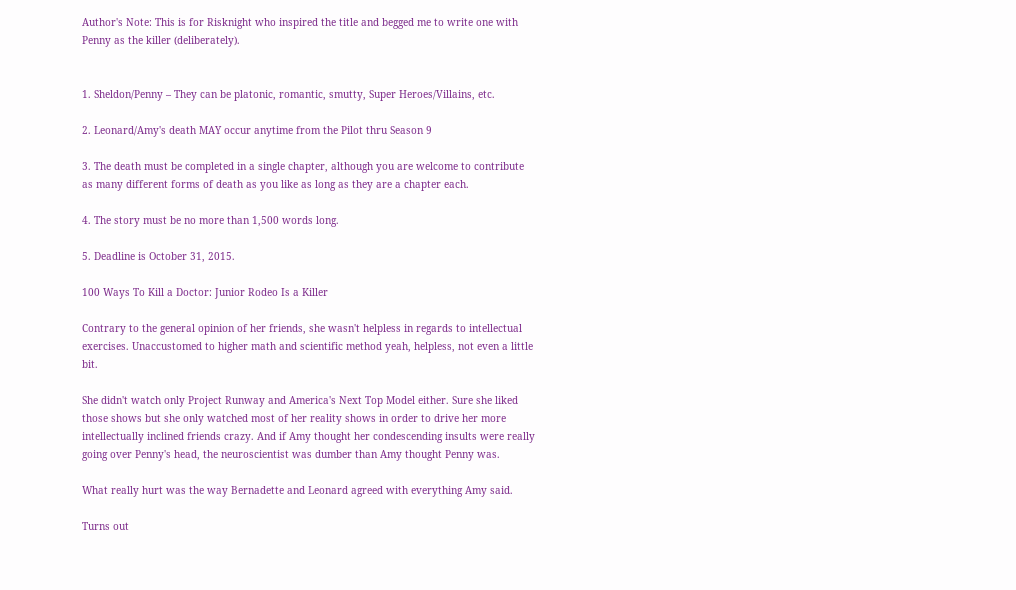Author's Note: This is for Risknight who inspired the title and begged me to write one with Penny as the killer (deliberately).


1. Sheldon/Penny – They can be platonic, romantic, smutty, Super Heroes/Villains, etc.

2. Leonard/Amy's death MAY occur anytime from the Pilot thru Season 9

3. The death must be completed in a single chapter, although you are welcome to contribute as many different forms of death as you like as long as they are a chapter each.

4. The story must be no more than 1,500 words long.

5. Deadline is October 31, 2015.

100 Ways To Kill a Doctor: Junior Rodeo Is a Killer

Contrary to the general opinion of her friends, she wasn't helpless in regards to intellectual exercises. Unaccustomed to higher math and scientific method yeah, helpless, not even a little bit.

She didn't watch only Project Runway and America's Next Top Model either. Sure she liked those shows but she only watched most of her reality shows in order to drive her more intellectually inclined friends crazy. And if Amy thought her condescending insults were really going over Penny's head, the neuroscientist was dumber than Amy thought Penny was.

What really hurt was the way Bernadette and Leonard agreed with everything Amy said.

Turns out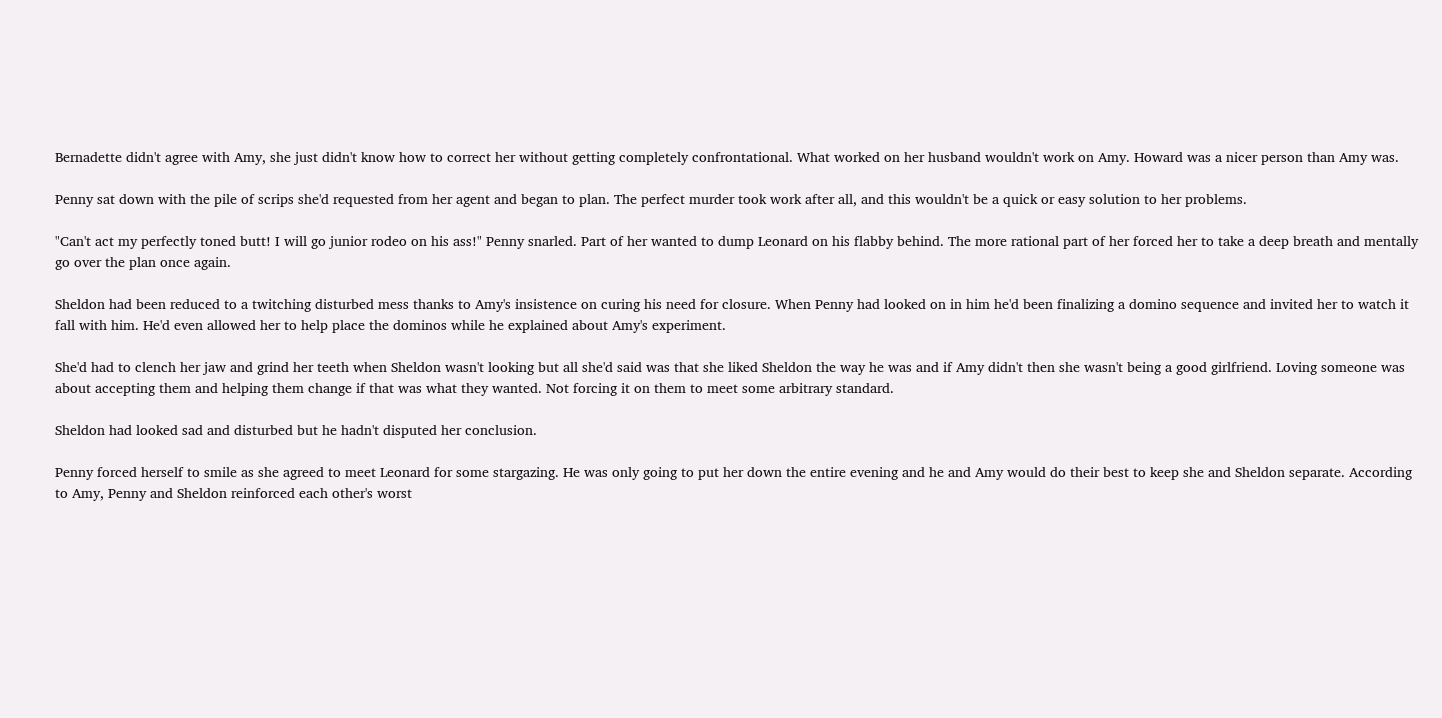Bernadette didn't agree with Amy, she just didn't know how to correct her without getting completely confrontational. What worked on her husband wouldn't work on Amy. Howard was a nicer person than Amy was.

Penny sat down with the pile of scrips she'd requested from her agent and began to plan. The perfect murder took work after all, and this wouldn't be a quick or easy solution to her problems.

"Can't act my perfectly toned butt! I will go junior rodeo on his ass!" Penny snarled. Part of her wanted to dump Leonard on his flabby behind. The more rational part of her forced her to take a deep breath and mentally go over the plan once again.

Sheldon had been reduced to a twitching disturbed mess thanks to Amy's insistence on curing his need for closure. When Penny had looked on in him he'd been finalizing a domino sequence and invited her to watch it fall with him. He'd even allowed her to help place the dominos while he explained about Amy's experiment.

She'd had to clench her jaw and grind her teeth when Sheldon wasn't looking but all she'd said was that she liked Sheldon the way he was and if Amy didn't then she wasn't being a good girlfriend. Loving someone was about accepting them and helping them change if that was what they wanted. Not forcing it on them to meet some arbitrary standard.

Sheldon had looked sad and disturbed but he hadn't disputed her conclusion.

Penny forced herself to smile as she agreed to meet Leonard for some stargazing. He was only going to put her down the entire evening and he and Amy would do their best to keep she and Sheldon separate. According to Amy, Penny and Sheldon reinforced each other's worst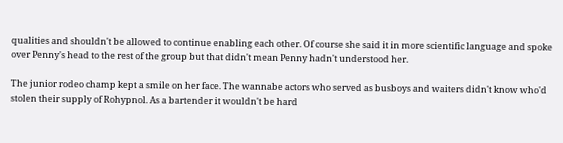qualities and shouldn't be allowed to continue enabling each other. Of course she said it in more scientific language and spoke over Penny's head to the rest of the group but that didn't mean Penny hadn't understood her.

The junior rodeo champ kept a smile on her face. The wannabe actors who served as busboys and waiters didn't know who'd stolen their supply of Rohypnol. As a bartender it wouldn't be hard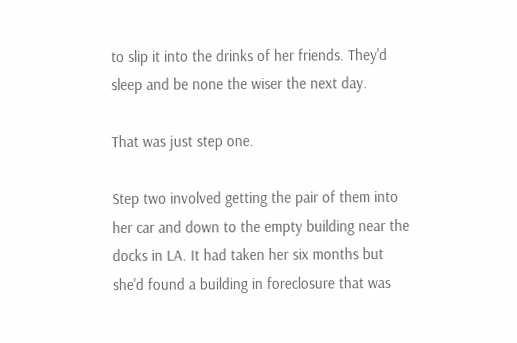to slip it into the drinks of her friends. They'd sleep and be none the wiser the next day.

That was just step one.

Step two involved getting the pair of them into her car and down to the empty building near the docks in LA. It had taken her six months but she'd found a building in foreclosure that was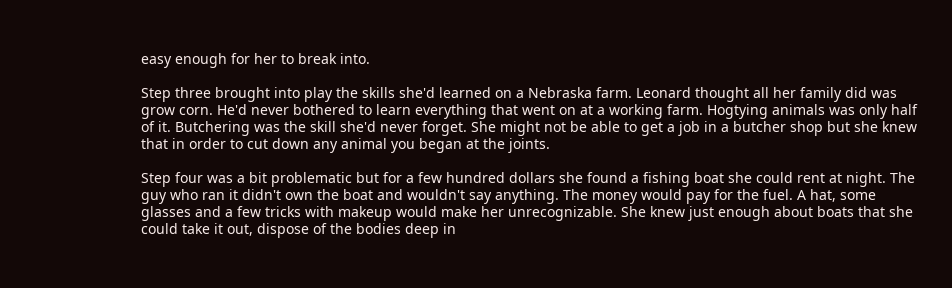easy enough for her to break into.

Step three brought into play the skills she'd learned on a Nebraska farm. Leonard thought all her family did was grow corn. He'd never bothered to learn everything that went on at a working farm. Hogtying animals was only half of it. Butchering was the skill she'd never forget. She might not be able to get a job in a butcher shop but she knew that in order to cut down any animal you began at the joints.

Step four was a bit problematic but for a few hundred dollars she found a fishing boat she could rent at night. The guy who ran it didn't own the boat and wouldn't say anything. The money would pay for the fuel. A hat, some glasses and a few tricks with makeup would make her unrecognizable. She knew just enough about boats that she could take it out, dispose of the bodies deep in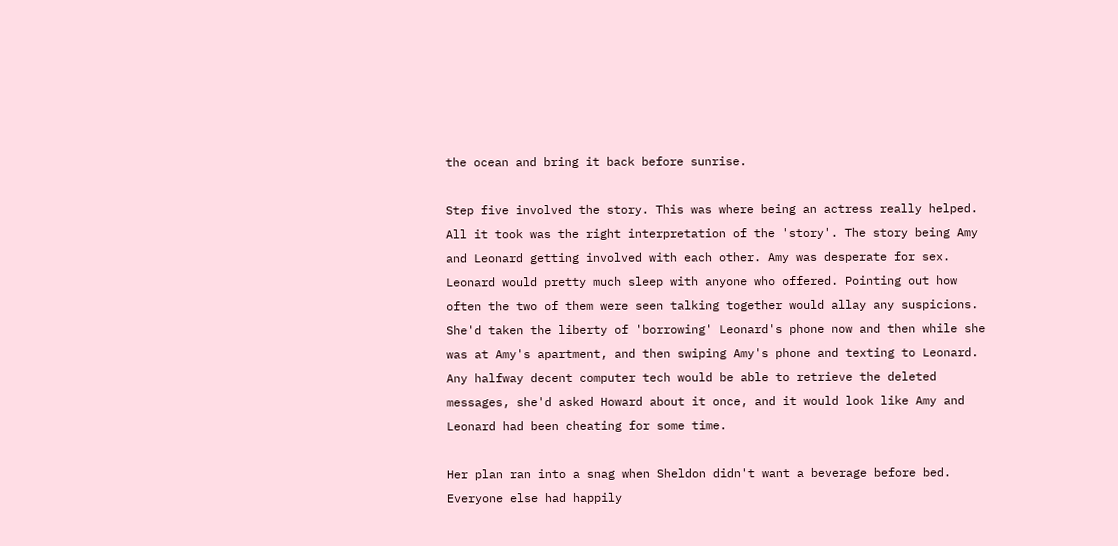the ocean and bring it back before sunrise.

Step five involved the story. This was where being an actress really helped. All it took was the right interpretation of the 'story'. The story being Amy and Leonard getting involved with each other. Amy was desperate for sex. Leonard would pretty much sleep with anyone who offered. Pointing out how often the two of them were seen talking together would allay any suspicions. She'd taken the liberty of 'borrowing' Leonard's phone now and then while she was at Amy's apartment, and then swiping Amy's phone and texting to Leonard. Any halfway decent computer tech would be able to retrieve the deleted messages, she'd asked Howard about it once, and it would look like Amy and Leonard had been cheating for some time.

Her plan ran into a snag when Sheldon didn't want a beverage before bed. Everyone else had happily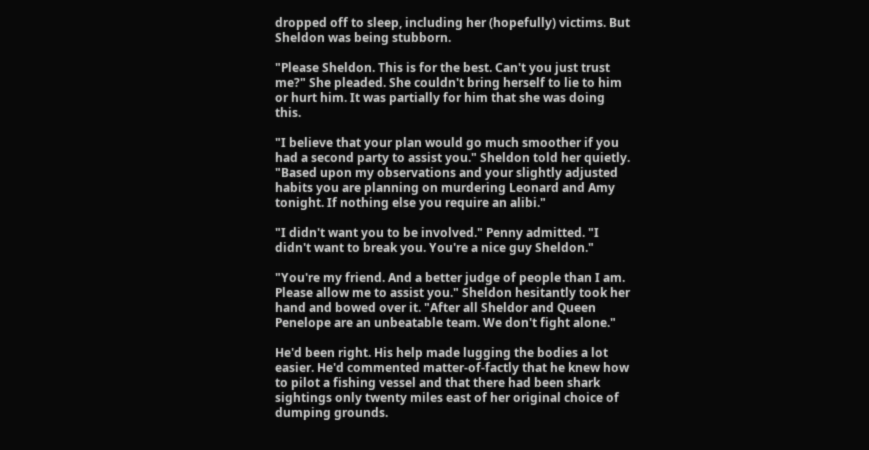dropped off to sleep, including her (hopefully) victims. But Sheldon was being stubborn.

"Please Sheldon. This is for the best. Can't you just trust me?" She pleaded. She couldn't bring herself to lie to him or hurt him. It was partially for him that she was doing this.

"I believe that your plan would go much smoother if you had a second party to assist you." Sheldon told her quietly. "Based upon my observations and your slightly adjusted habits you are planning on murdering Leonard and Amy tonight. If nothing else you require an alibi."

"I didn't want you to be involved." Penny admitted. "I didn't want to break you. You're a nice guy Sheldon."

"You're my friend. And a better judge of people than I am. Please allow me to assist you." Sheldon hesitantly took her hand and bowed over it. "After all Sheldor and Queen Penelope are an unbeatable team. We don't fight alone."

He'd been right. His help made lugging the bodies a lot easier. He'd commented matter-of-factly that he knew how to pilot a fishing vessel and that there had been shark sightings only twenty miles east of her original choice of dumping grounds.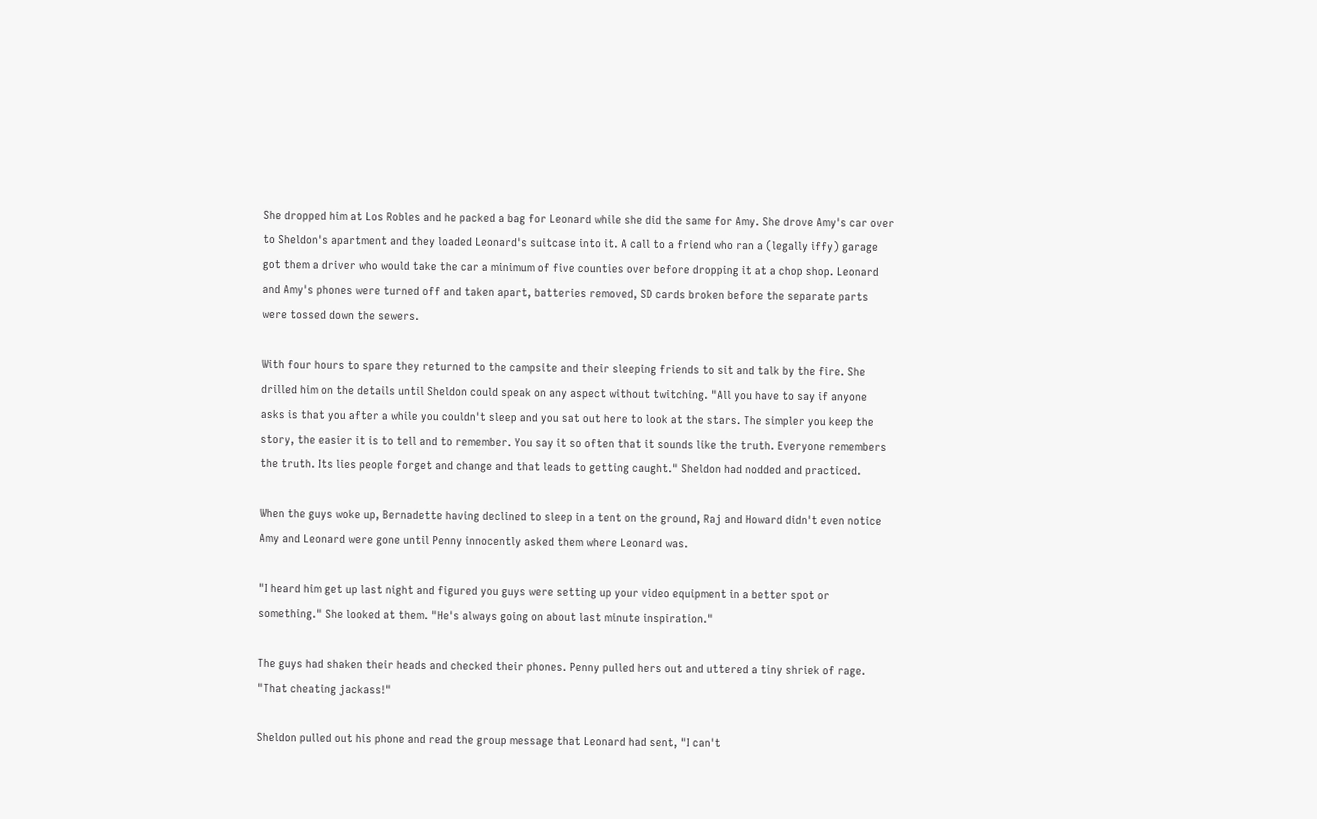She dropped him at Los Robles and he packed a bag for Leonard while she did the same for Amy. She drove Amy's car over to Sheldon's apartment and they loaded Leonard's suitcase into it. A call to a friend who ran a (legally iffy) garage got them a driver who would take the car a minimum of five counties over before dropping it at a chop shop. Leonard and Amy's phones were turned off and taken apart, batteries removed, SD cards broken before the separate parts were tossed down the sewers.

With four hours to spare they returned to the campsite and their sleeping friends to sit and talk by the fire. She drilled him on the details until Sheldon could speak on any aspect without twitching. "All you have to say if anyone asks is that you after a while you couldn't sleep and you sat out here to look at the stars. The simpler you keep the story, the easier it is to tell and to remember. You say it so often that it sounds like the truth. Everyone remembers the truth. Its lies people forget and change and that leads to getting caught." Sheldon had nodded and practiced.

When the guys woke up, Bernadette having declined to sleep in a tent on the ground, Raj and Howard didn't even notice Amy and Leonard were gone until Penny innocently asked them where Leonard was.

"I heard him get up last night and figured you guys were setting up your video equipment in a better spot or something." She looked at them. "He's always going on about last minute inspiration."

The guys had shaken their heads and checked their phones. Penny pulled hers out and uttered a tiny shriek of rage. "That cheating jackass!"

Sheldon pulled out his phone and read the group message that Leonard had sent, "I can't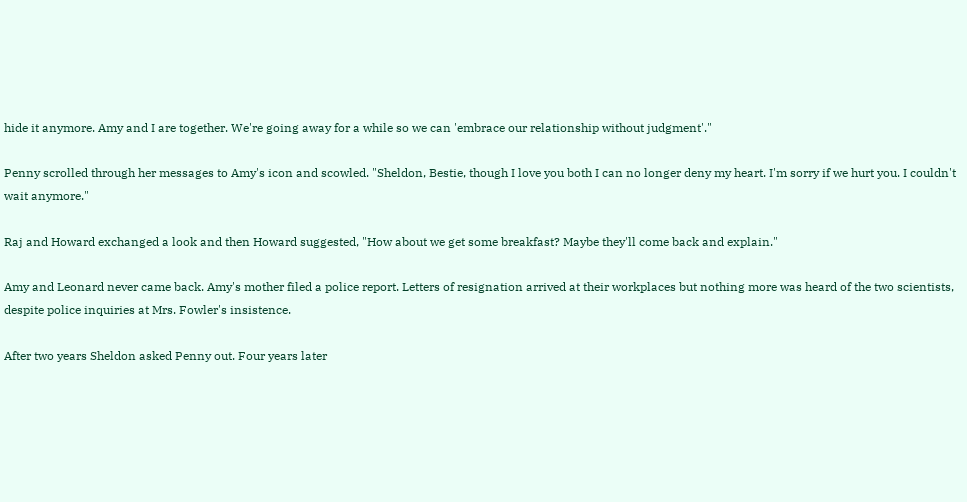hide it anymore. Amy and I are together. We're going away for a while so we can 'embrace our relationship without judgment'."

Penny scrolled through her messages to Amy's icon and scowled. "Sheldon, Bestie, though I love you both I can no longer deny my heart. I'm sorry if we hurt you. I couldn't wait anymore."

Raj and Howard exchanged a look and then Howard suggested, "How about we get some breakfast? Maybe they'll come back and explain."

Amy and Leonard never came back. Amy's mother filed a police report. Letters of resignation arrived at their workplaces but nothing more was heard of the two scientists, despite police inquiries at Mrs. Fowler's insistence.

After two years Sheldon asked Penny out. Four years later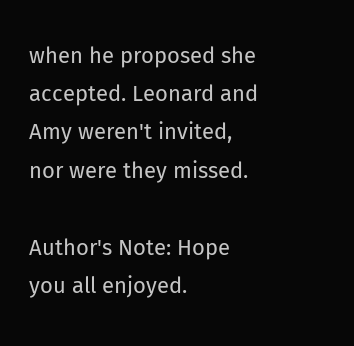when he proposed she accepted. Leonard and Amy weren't invited, nor were they missed.

Author's Note: Hope you all enjoyed.